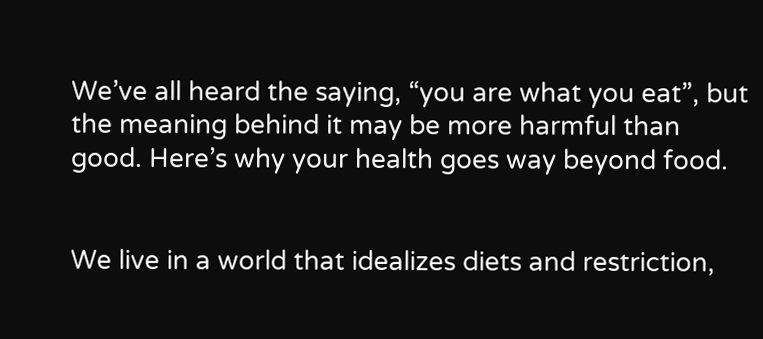We’ve all heard the saying, “you are what you eat”, but the meaning behind it may be more harmful than good. Here’s why your health goes way beyond food.


We live in a world that idealizes diets and restriction,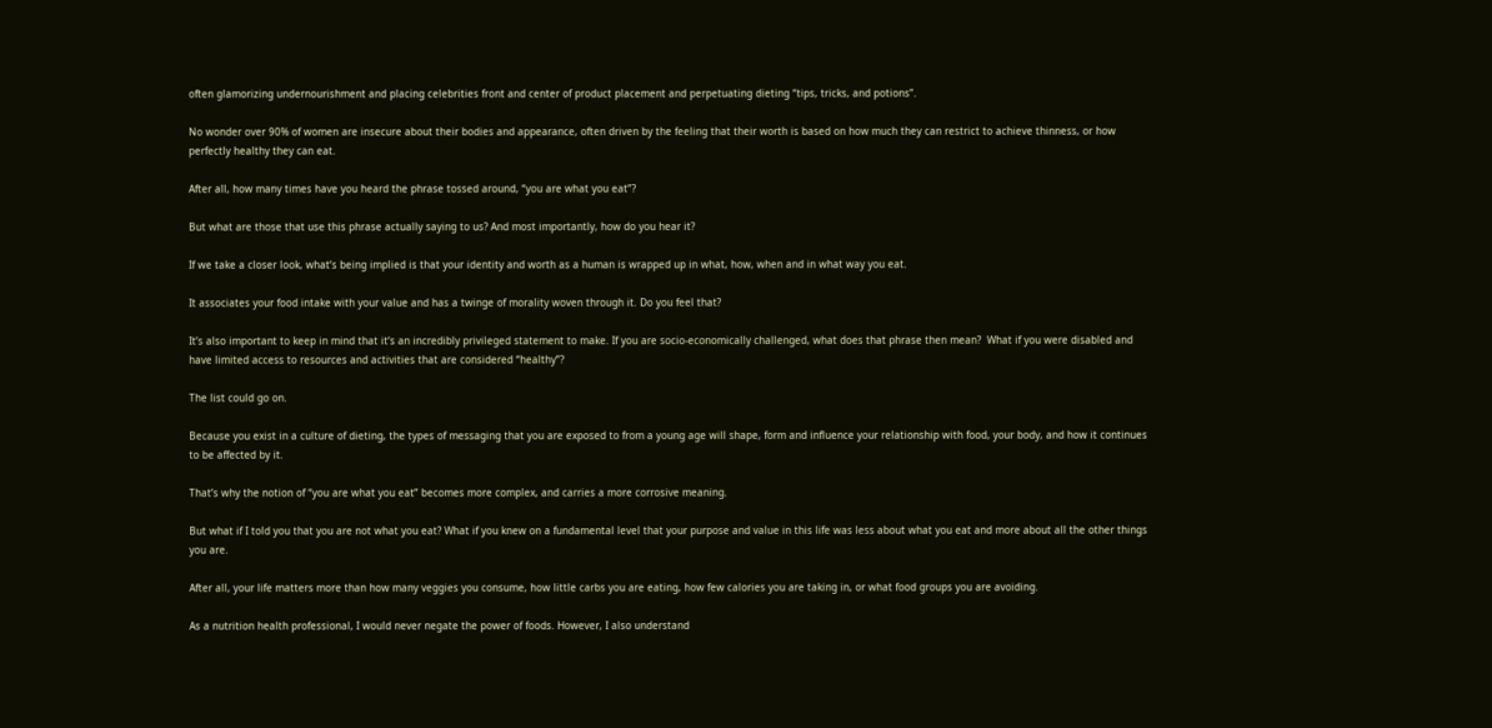often glamorizing undernourishment and placing celebrities front and center of product placement and perpetuating dieting “tips, tricks, and potions”.

No wonder over 90% of women are insecure about their bodies and appearance, often driven by the feeling that their worth is based on how much they can restrict to achieve thinness, or how perfectly healthy they can eat.

After all, how many times have you heard the phrase tossed around, “you are what you eat”?

But what are those that use this phrase actually saying to us? And most importantly, how do you hear it?

If we take a closer look, what’s being implied is that your identity and worth as a human is wrapped up in what, how, when and in what way you eat.

It associates your food intake with your value and has a twinge of morality woven through it. Do you feel that?

It’s also important to keep in mind that it’s an incredibly privileged statement to make. If you are socio-economically challenged, what does that phrase then mean?  What if you were disabled and have limited access to resources and activities that are considered “healthy”?

The list could go on.

Because you exist in a culture of dieting, the types of messaging that you are exposed to from a young age will shape, form and influence your relationship with food, your body, and how it continues to be affected by it.

That’s why the notion of “you are what you eat” becomes more complex, and carries a more corrosive meaning.

But what if I told you that you are not what you eat? What if you knew on a fundamental level that your purpose and value in this life was less about what you eat and more about all the other things you are.

After all, your life matters more than how many veggies you consume, how little carbs you are eating, how few calories you are taking in, or what food groups you are avoiding.

As a nutrition health professional, I would never negate the power of foods. However, I also understand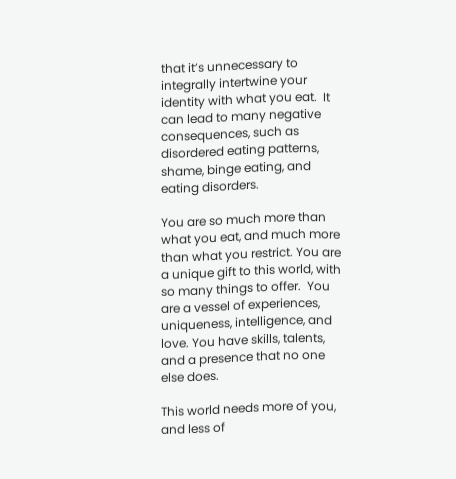that it’s unnecessary to integrally intertwine your identity with what you eat.  It can lead to many negative consequences, such as disordered eating patterns, shame, binge eating, and eating disorders.

You are so much more than what you eat, and much more than what you restrict. You are a unique gift to this world, with so many things to offer.  You are a vessel of experiences, uniqueness, intelligence, and love. You have skills, talents, and a presence that no one else does.

This world needs more of you, and less of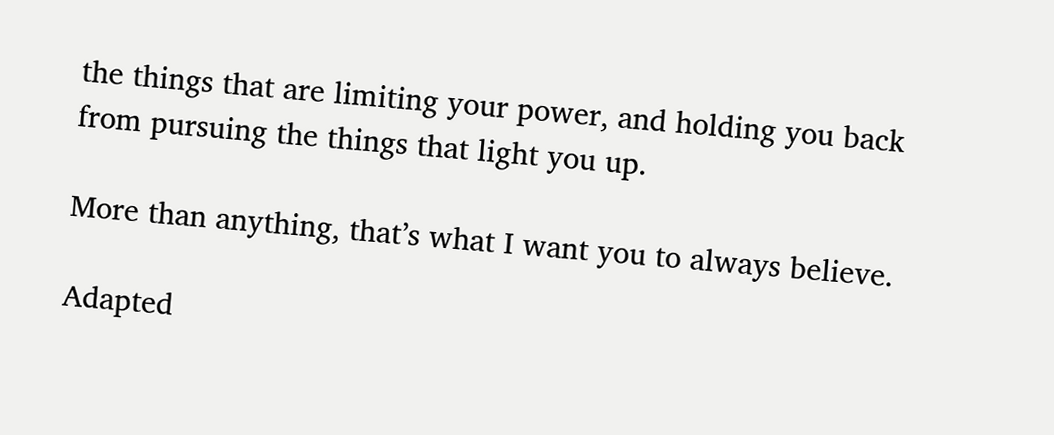the things that are limiting your power, and holding you back from pursuing the things that light you up.

More than anything, that’s what I want you to always believe.

Adapted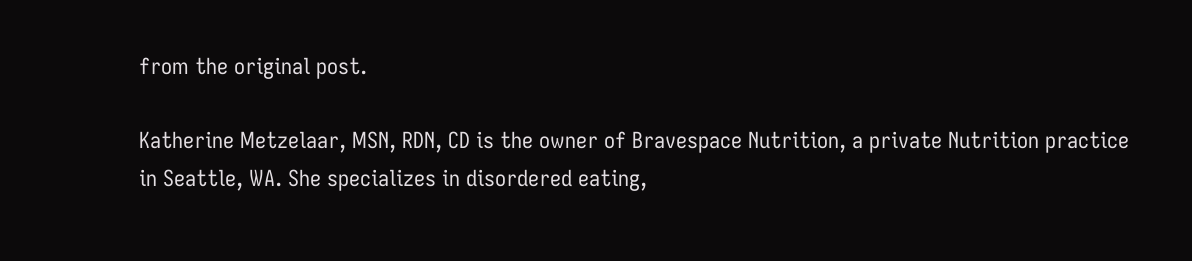from the original post.

Katherine Metzelaar, MSN, RDN, CD is the owner of Bravespace Nutrition, a private Nutrition practice in Seattle, WA. She specializes in disordered eating,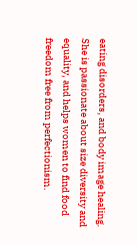eating disorders, and body image healing. She is passionate about size diversity and equality, and helps women to find food freedom free from perfectionism.